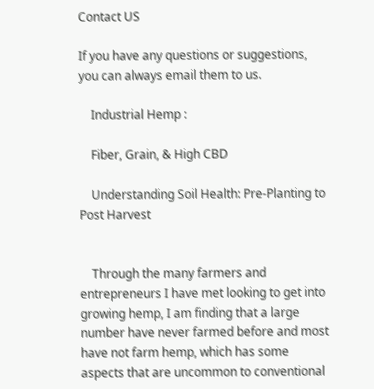Contact US

If you have any questions or suggestions, you can always email them to us.

    Industrial Hemp :

    Fiber, Grain, & High CBD

    Understanding Soil Health: Pre-Planting to Post Harvest


    Through the many farmers and entrepreneurs I have met looking to get into growing hemp, I am finding that a large number have never farmed before and most have not farm hemp, which has some aspects that are uncommon to conventional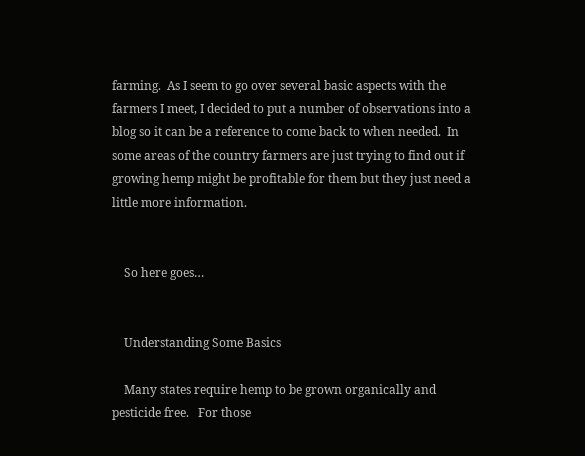farming.  As I seem to go over several basic aspects with the farmers I meet, I decided to put a number of observations into a blog so it can be a reference to come back to when needed.  In some areas of the country farmers are just trying to find out if growing hemp might be profitable for them but they just need a little more information.


    So here goes…


    Understanding Some Basics

    Many states require hemp to be grown organically and pesticide free.   For those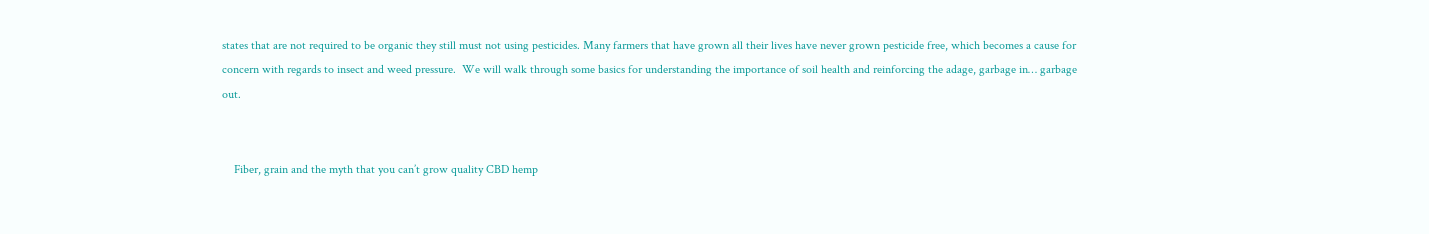states that are not required to be organic they still must not using pesticides. Many farmers that have grown all their lives have never grown pesticide free, which becomes a cause for concern with regards to insect and weed pressure.  We will walk through some basics for understanding the importance of soil health and reinforcing the adage, garbage in… garbage out.


    Fiber, grain and the myth that you can’t grow quality CBD hemp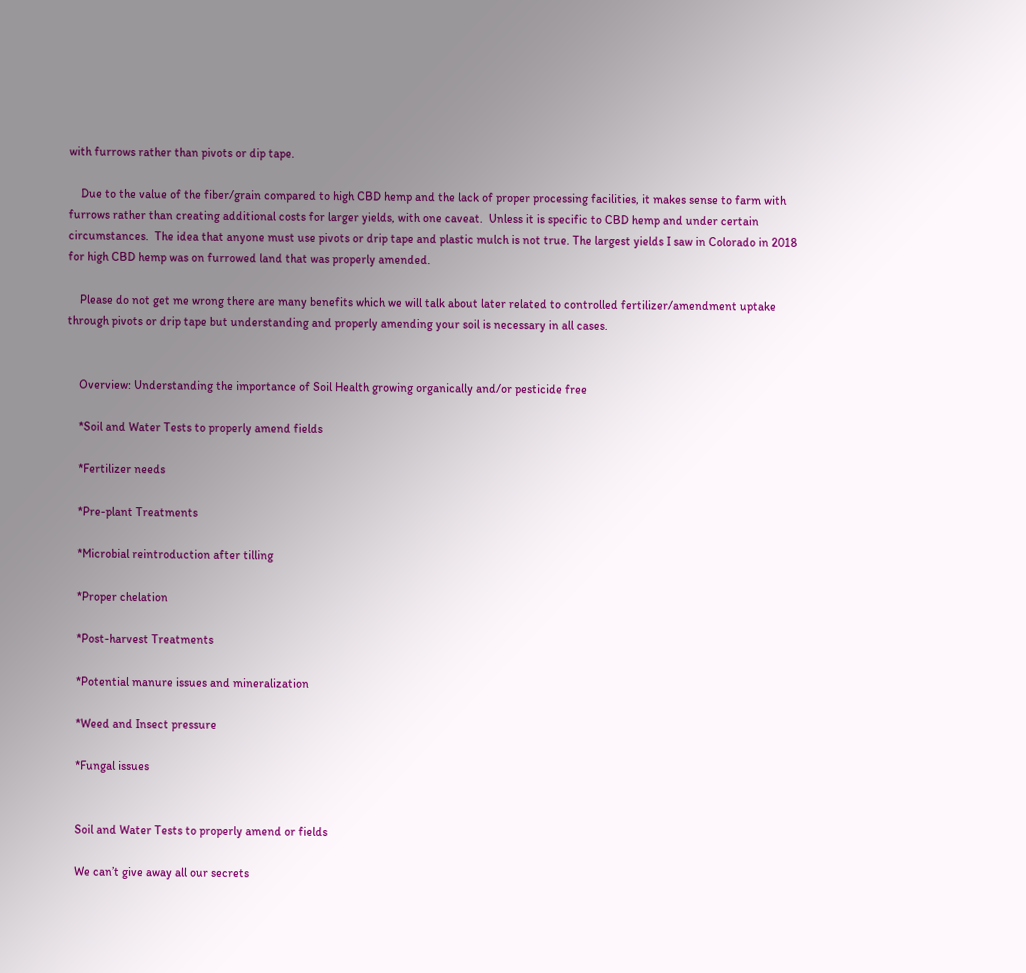with furrows rather than pivots or dip tape.

    Due to the value of the fiber/grain compared to high CBD hemp and the lack of proper processing facilities, it makes sense to farm with furrows rather than creating additional costs for larger yields, with one caveat.  Unless it is specific to CBD hemp and under certain circumstances.  The idea that anyone must use pivots or drip tape and plastic mulch is not true. The largest yields I saw in Colorado in 2018 for high CBD hemp was on furrowed land that was properly amended.

    Please do not get me wrong there are many benefits which we will talk about later related to controlled fertilizer/amendment uptake through pivots or drip tape but understanding and properly amending your soil is necessary in all cases.


    Overview: Understanding the importance of Soil Health growing organically and/or pesticide free

    *Soil and Water Tests to properly amend fields

    *Fertilizer needs

    *Pre-plant Treatments

    *Microbial reintroduction after tilling

    *Proper chelation

    *Post-harvest Treatments

    *Potential manure issues and mineralization

    *Weed and Insect pressure

    *Fungal issues


    Soil and Water Tests to properly amend or fields

    We can’t give away all our secrets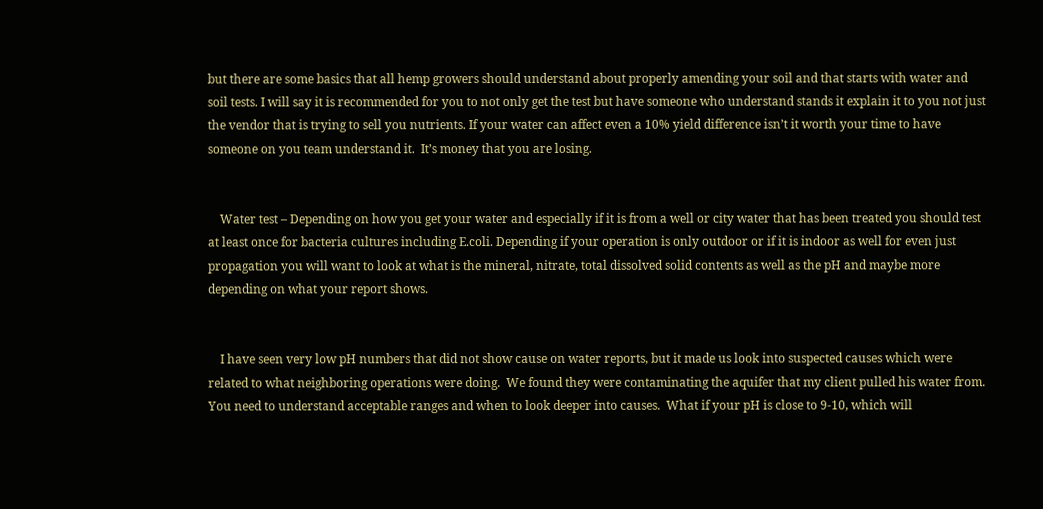but there are some basics that all hemp growers should understand about properly amending your soil and that starts with water and soil tests. I will say it is recommended for you to not only get the test but have someone who understand stands it explain it to you not just the vendor that is trying to sell you nutrients. If your water can affect even a 10% yield difference isn’t it worth your time to have someone on you team understand it.  It’s money that you are losing.


    Water test – Depending on how you get your water and especially if it is from a well or city water that has been treated you should test at least once for bacteria cultures including E.coli. Depending if your operation is only outdoor or if it is indoor as well for even just propagation you will want to look at what is the mineral, nitrate, total dissolved solid contents as well as the pH and maybe more depending on what your report shows.


    I have seen very low pH numbers that did not show cause on water reports, but it made us look into suspected causes which were related to what neighboring operations were doing.  We found they were contaminating the aquifer that my client pulled his water from. You need to understand acceptable ranges and when to look deeper into causes.  What if your pH is close to 9-10, which will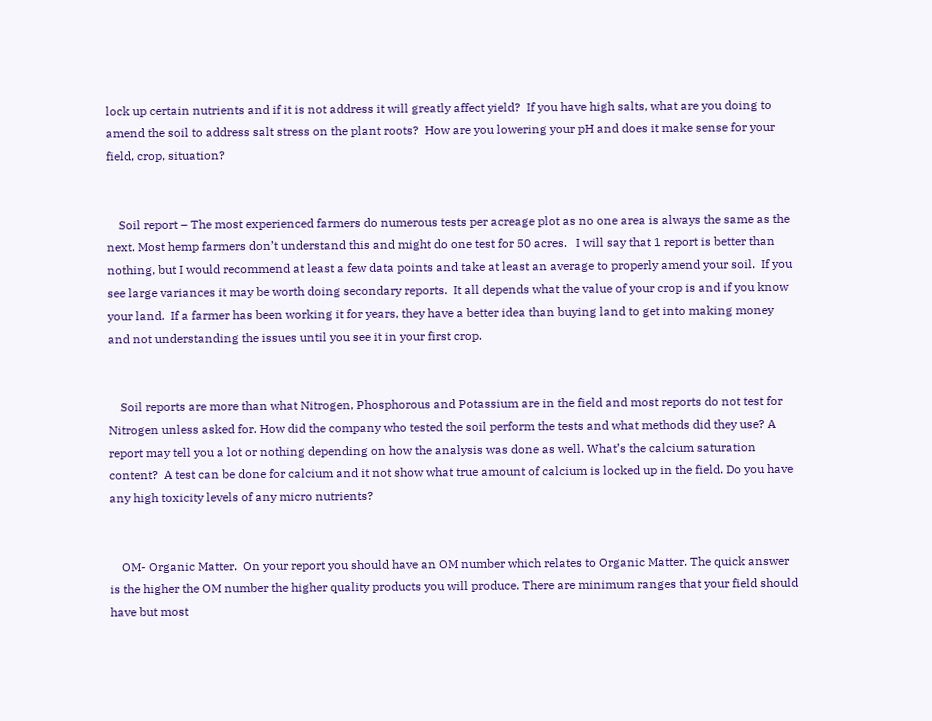lock up certain nutrients and if it is not address it will greatly affect yield?  If you have high salts, what are you doing to amend the soil to address salt stress on the plant roots?  How are you lowering your pH and does it make sense for your field, crop, situation?


    Soil report – The most experienced farmers do numerous tests per acreage plot as no one area is always the same as the next. Most hemp farmers don’t understand this and might do one test for 50 acres.   I will say that 1 report is better than nothing, but I would recommend at least a few data points and take at least an average to properly amend your soil.  If you see large variances it may be worth doing secondary reports.  It all depends what the value of your crop is and if you know your land.  If a farmer has been working it for years, they have a better idea than buying land to get into making money and not understanding the issues until you see it in your first crop.


    Soil reports are more than what Nitrogen, Phosphorous and Potassium are in the field and most reports do not test for Nitrogen unless asked for. How did the company who tested the soil perform the tests and what methods did they use? A report may tell you a lot or nothing depending on how the analysis was done as well. What’s the calcium saturation content?  A test can be done for calcium and it not show what true amount of calcium is locked up in the field. Do you have any high toxicity levels of any micro nutrients?


    OM- Organic Matter.  On your report you should have an OM number which relates to Organic Matter. The quick answer is the higher the OM number the higher quality products you will produce. There are minimum ranges that your field should have but most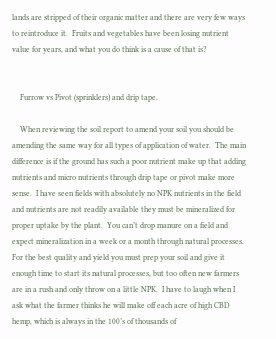lands are stripped of their organic matter and there are very few ways to reintroduce it.  Fruits and vegetables have been losing nutrient value for years, and what you do think is a cause of that is?


    Furrow vs Pivot (sprinklers) and drip tape.

    When reviewing the soil report to amend your soil you should be amending the same way for all types of application of water.  The main difference is if the ground has such a poor nutrient make up that adding nutrients and micro nutrients through drip tape or pivot make more sense.  I have seen fields with absolutely no NPK nutrients in the field and nutrients are not readily available they must be mineralized for proper uptake by the plant.  You can’t drop manure on a field and expect mineralization in a week or a month through natural processes.  For the best quality and yield you must prep your soil and give it enough time to start its natural processes, but too often new farmers are in a rush and only throw on a little NPK.  I have to laugh when I ask what the farmer thinks he will make off each acre of high CBD hemp, which is always in the 100’s of thousands of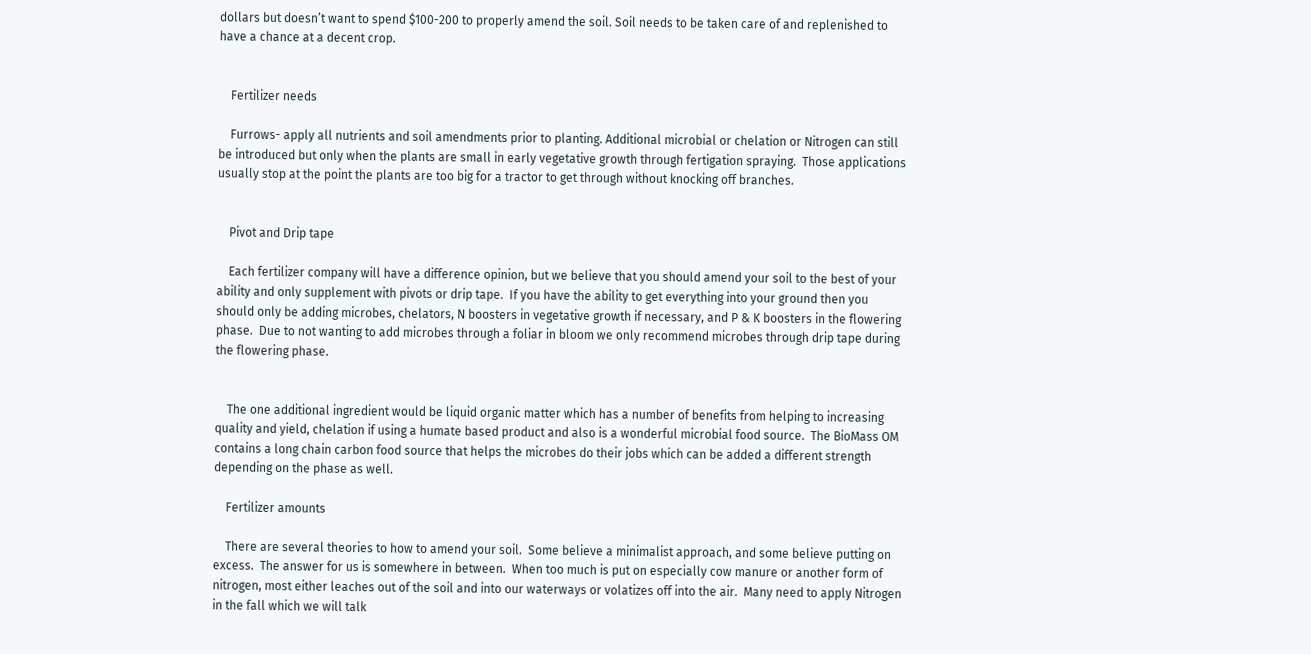dollars but doesn’t want to spend $100-200 to properly amend the soil. Soil needs to be taken care of and replenished to have a chance at a decent crop.


    Fertilizer needs

    Furrows- apply all nutrients and soil amendments prior to planting. Additional microbial or chelation or Nitrogen can still be introduced but only when the plants are small in early vegetative growth through fertigation spraying.  Those applications usually stop at the point the plants are too big for a tractor to get through without knocking off branches.


    Pivot and Drip tape

    Each fertilizer company will have a difference opinion, but we believe that you should amend your soil to the best of your ability and only supplement with pivots or drip tape.  If you have the ability to get everything into your ground then you should only be adding microbes, chelators, N boosters in vegetative growth if necessary, and P & K boosters in the flowering phase.  Due to not wanting to add microbes through a foliar in bloom we only recommend microbes through drip tape during the flowering phase.


    The one additional ingredient would be liquid organic matter which has a number of benefits from helping to increasing quality and yield, chelation if using a humate based product and also is a wonderful microbial food source.  The BioMass OM contains a long chain carbon food source that helps the microbes do their jobs which can be added a different strength depending on the phase as well.

    Fertilizer amounts

    There are several theories to how to amend your soil.  Some believe a minimalist approach, and some believe putting on excess.  The answer for us is somewhere in between.  When too much is put on especially cow manure or another form of nitrogen, most either leaches out of the soil and into our waterways or volatizes off into the air.  Many need to apply Nitrogen in the fall which we will talk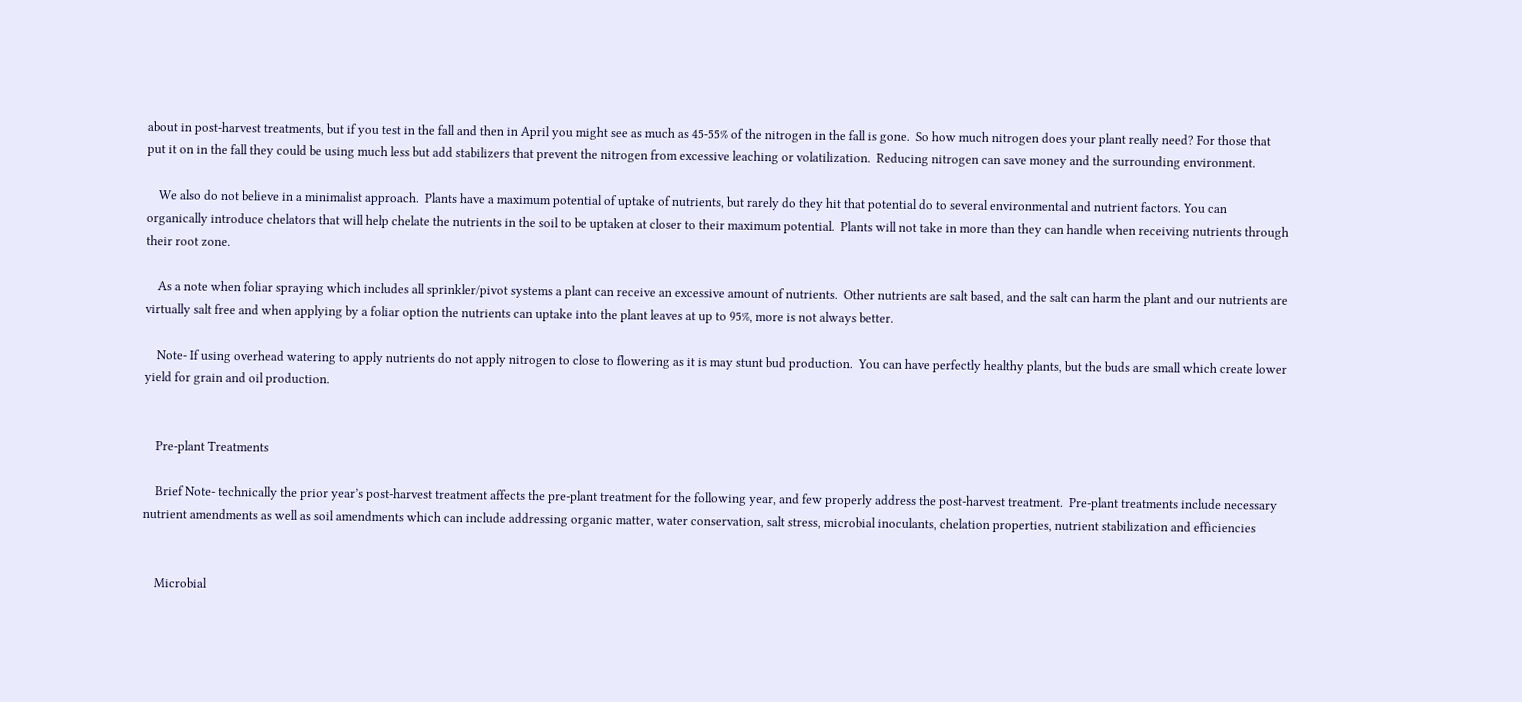about in post-harvest treatments, but if you test in the fall and then in April you might see as much as 45-55% of the nitrogen in the fall is gone.  So how much nitrogen does your plant really need? For those that put it on in the fall they could be using much less but add stabilizers that prevent the nitrogen from excessive leaching or volatilization.  Reducing nitrogen can save money and the surrounding environment.

    We also do not believe in a minimalist approach.  Plants have a maximum potential of uptake of nutrients, but rarely do they hit that potential do to several environmental and nutrient factors. You can organically introduce chelators that will help chelate the nutrients in the soil to be uptaken at closer to their maximum potential.  Plants will not take in more than they can handle when receiving nutrients through their root zone.

    As a note when foliar spraying which includes all sprinkler/pivot systems a plant can receive an excessive amount of nutrients.  Other nutrients are salt based, and the salt can harm the plant and our nutrients are virtually salt free and when applying by a foliar option the nutrients can uptake into the plant leaves at up to 95%, more is not always better.

    Note- If using overhead watering to apply nutrients do not apply nitrogen to close to flowering as it is may stunt bud production.  You can have perfectly healthy plants, but the buds are small which create lower yield for grain and oil production.


    Pre-plant Treatments

    Brief Note- technically the prior year’s post-harvest treatment affects the pre-plant treatment for the following year, and few properly address the post-harvest treatment.  Pre-plant treatments include necessary nutrient amendments as well as soil amendments which can include addressing organic matter, water conservation, salt stress, microbial inoculants, chelation properties, nutrient stabilization and efficiencies


    Microbial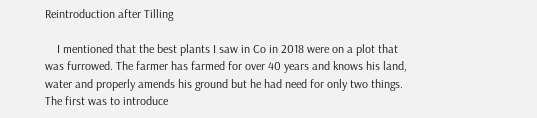Reintroduction after Tilling

    I mentioned that the best plants I saw in Co in 2018 were on a plot that was furrowed. The farmer has farmed for over 40 years and knows his land, water and properly amends his ground but he had need for only two things.  The first was to introduce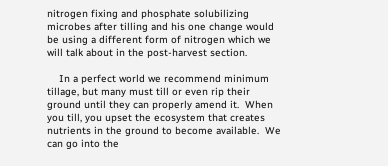nitrogen fixing and phosphate solubilizing microbes after tilling and his one change would be using a different form of nitrogen which we will talk about in the post-harvest section.

    In a perfect world we recommend minimum tillage, but many must till or even rip their ground until they can properly amend it.  When you till, you upset the ecosystem that creates nutrients in the ground to become available.  We can go into the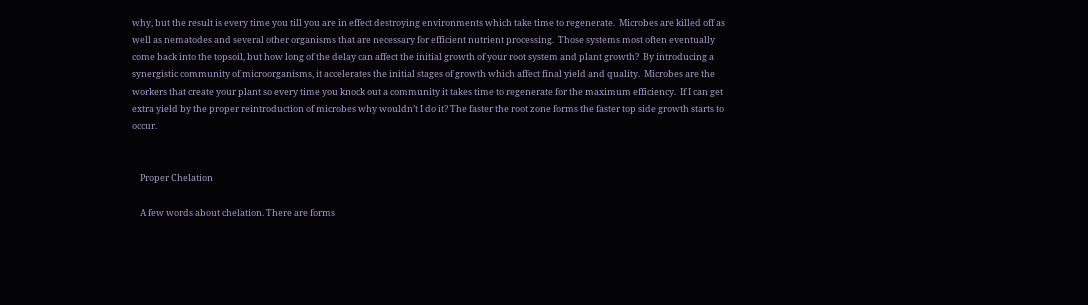why, but the result is every time you till you are in effect destroying environments which take time to regenerate.  Microbes are killed off as well as nematodes and several other organisms that are necessary for efficient nutrient processing.  Those systems most often eventually come back into the topsoil, but how long of the delay can affect the initial growth of your root system and plant growth?  By introducing a synergistic community of microorganisms, it accelerates the initial stages of growth which affect final yield and quality.  Microbes are the workers that create your plant so every time you knock out a community it takes time to regenerate for the maximum efficiency.  If I can get extra yield by the proper reintroduction of microbes why wouldn’t I do it? The faster the root zone forms the faster top side growth starts to occur.


    Proper Chelation

    A few words about chelation. There are forms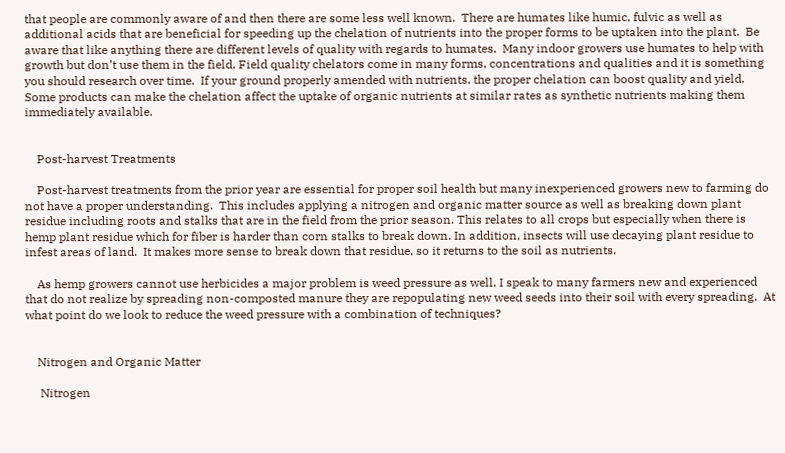that people are commonly aware of and then there are some less well known.  There are humates like humic, fulvic as well as additional acids that are beneficial for speeding up the chelation of nutrients into the proper forms to be uptaken into the plant.  Be aware that like anything there are different levels of quality with regards to humates.  Many indoor growers use humates to help with growth but don’t use them in the field. Field quality chelators come in many forms, concentrations and qualities and it is something you should research over time.  If your ground properly amended with nutrients, the proper chelation can boost quality and yield.  Some products can make the chelation affect the uptake of organic nutrients at similar rates as synthetic nutrients making them immediately available.


    Post-harvest Treatments

    Post-harvest treatments from the prior year are essential for proper soil health but many inexperienced growers new to farming do not have a proper understanding.  This includes applying a nitrogen and organic matter source as well as breaking down plant residue including roots and stalks that are in the field from the prior season. This relates to all crops but especially when there is hemp plant residue which for fiber is harder than corn stalks to break down. In addition, insects will use decaying plant residue to infest areas of land.  It makes more sense to break down that residue, so it returns to the soil as nutrients.

    As hemp growers cannot use herbicides a major problem is weed pressure as well. I speak to many farmers new and experienced that do not realize by spreading non-composted manure they are repopulating new weed seeds into their soil with every spreading.  At what point do we look to reduce the weed pressure with a combination of techniques?


    Nitrogen and Organic Matter

     Nitrogen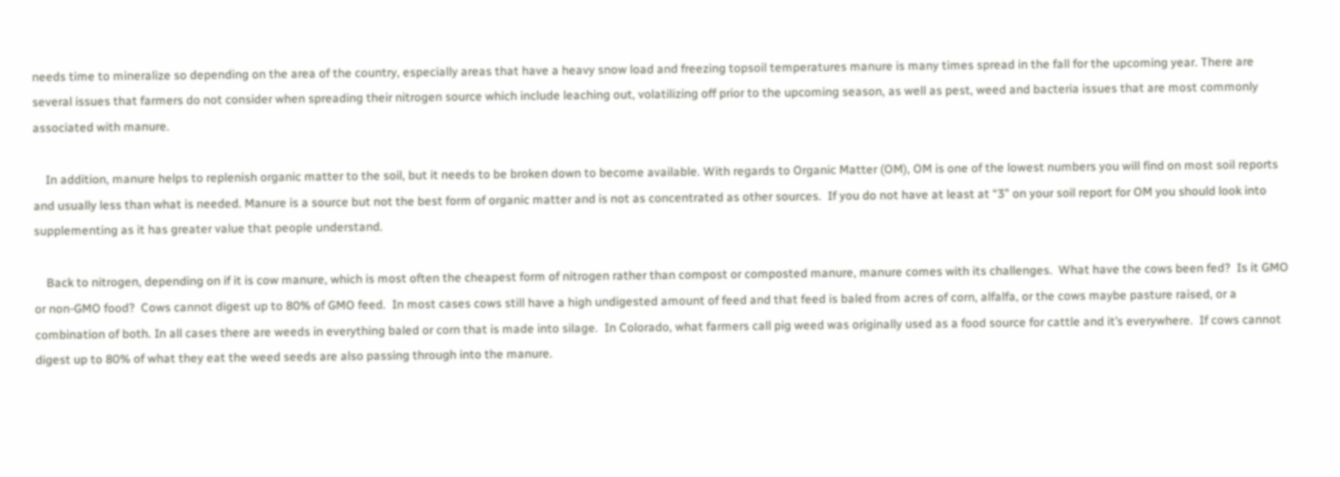needs time to mineralize so depending on the area of the country, especially areas that have a heavy snow load and freezing topsoil temperatures manure is many times spread in the fall for the upcoming year. There are several issues that farmers do not consider when spreading their nitrogen source which include leaching out, volatilizing off prior to the upcoming season, as well as pest, weed and bacteria issues that are most commonly associated with manure.

    In addition, manure helps to replenish organic matter to the soil, but it needs to be broken down to become available. With regards to Organic Matter (OM), OM is one of the lowest numbers you will find on most soil reports and usually less than what is needed. Manure is a source but not the best form of organic matter and is not as concentrated as other sources.  If you do not have at least at “3” on your soil report for OM you should look into supplementing as it has greater value that people understand.

    Back to nitrogen, depending on if it is cow manure, which is most often the cheapest form of nitrogen rather than compost or composted manure, manure comes with its challenges.  What have the cows been fed?  Is it GMO or non-GMO food?  Cows cannot digest up to 80% of GMO feed.  In most cases cows still have a high undigested amount of feed and that feed is baled from acres of corn, alfalfa, or the cows maybe pasture raised, or a combination of both. In all cases there are weeds in everything baled or corn that is made into silage.  In Colorado, what farmers call pig weed was originally used as a food source for cattle and it’s everywhere.  If cows cannot digest up to 80% of what they eat the weed seeds are also passing through into the manure.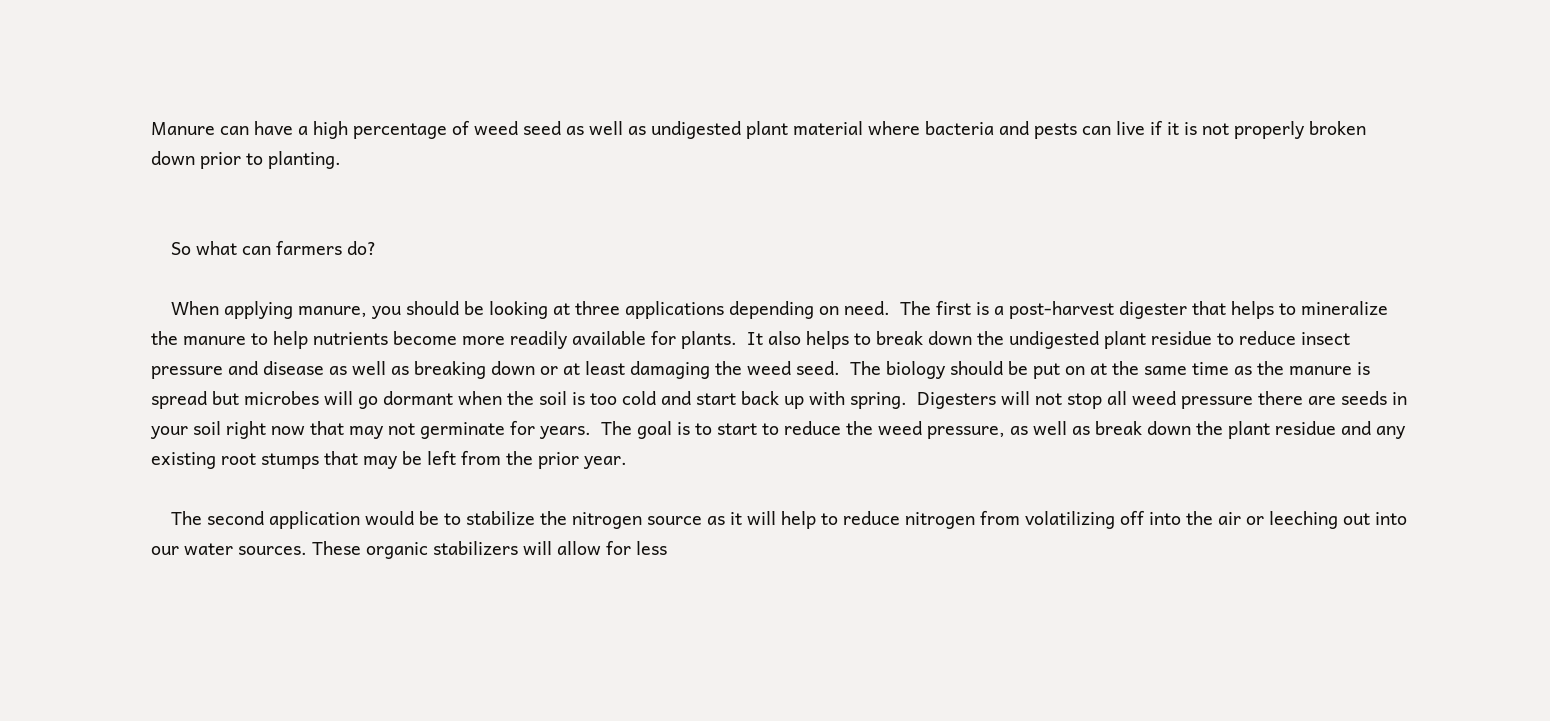Manure can have a high percentage of weed seed as well as undigested plant material where bacteria and pests can live if it is not properly broken down prior to planting.


    So what can farmers do?

    When applying manure, you should be looking at three applications depending on need.  The first is a post-harvest digester that helps to mineralize the manure to help nutrients become more readily available for plants.  It also helps to break down the undigested plant residue to reduce insect pressure and disease as well as breaking down or at least damaging the weed seed.  The biology should be put on at the same time as the manure is spread but microbes will go dormant when the soil is too cold and start back up with spring.  Digesters will not stop all weed pressure there are seeds in your soil right now that may not germinate for years.  The goal is to start to reduce the weed pressure, as well as break down the plant residue and any existing root stumps that may be left from the prior year.

    The second application would be to stabilize the nitrogen source as it will help to reduce nitrogen from volatilizing off into the air or leeching out into our water sources. These organic stabilizers will allow for less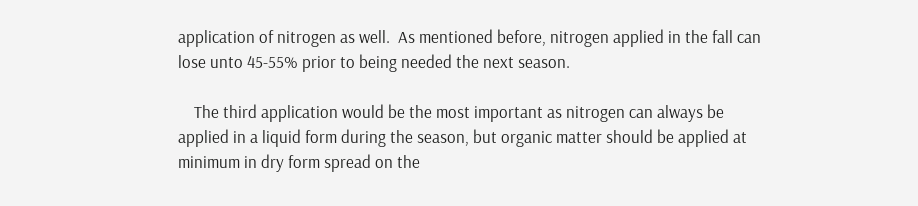application of nitrogen as well.  As mentioned before, nitrogen applied in the fall can lose unto 45-55% prior to being needed the next season.

    The third application would be the most important as nitrogen can always be applied in a liquid form during the season, but organic matter should be applied at minimum in dry form spread on the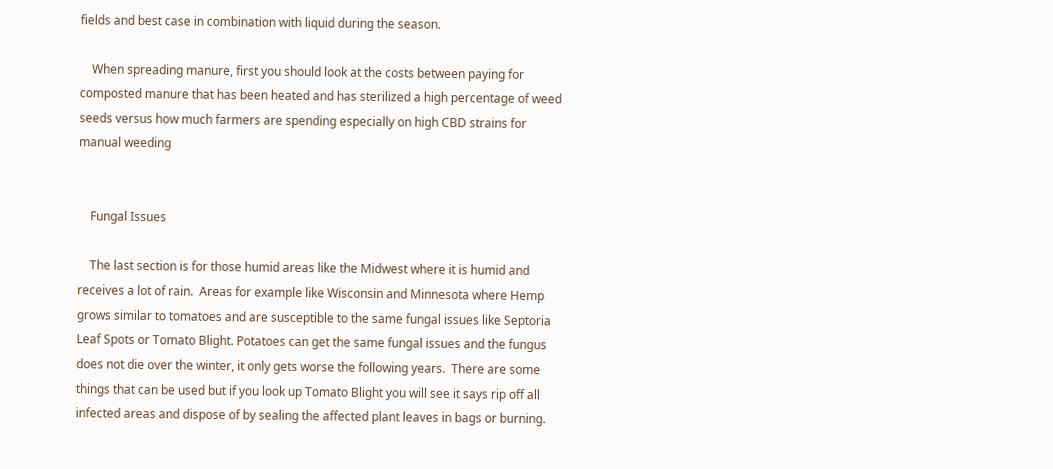fields and best case in combination with liquid during the season.

    When spreading manure, first you should look at the costs between paying for composted manure that has been heated and has sterilized a high percentage of weed seeds versus how much farmers are spending especially on high CBD strains for manual weeding


    Fungal Issues

    The last section is for those humid areas like the Midwest where it is humid and receives a lot of rain.  Areas for example like Wisconsin and Minnesota where Hemp grows similar to tomatoes and are susceptible to the same fungal issues like Septoria Leaf Spots or Tomato Blight. Potatoes can get the same fungal issues and the fungus does not die over the winter, it only gets worse the following years.  There are some things that can be used but if you look up Tomato Blight you will see it says rip off all infected areas and dispose of by sealing the affected plant leaves in bags or burning.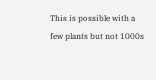This is possible with a few plants but not 1000s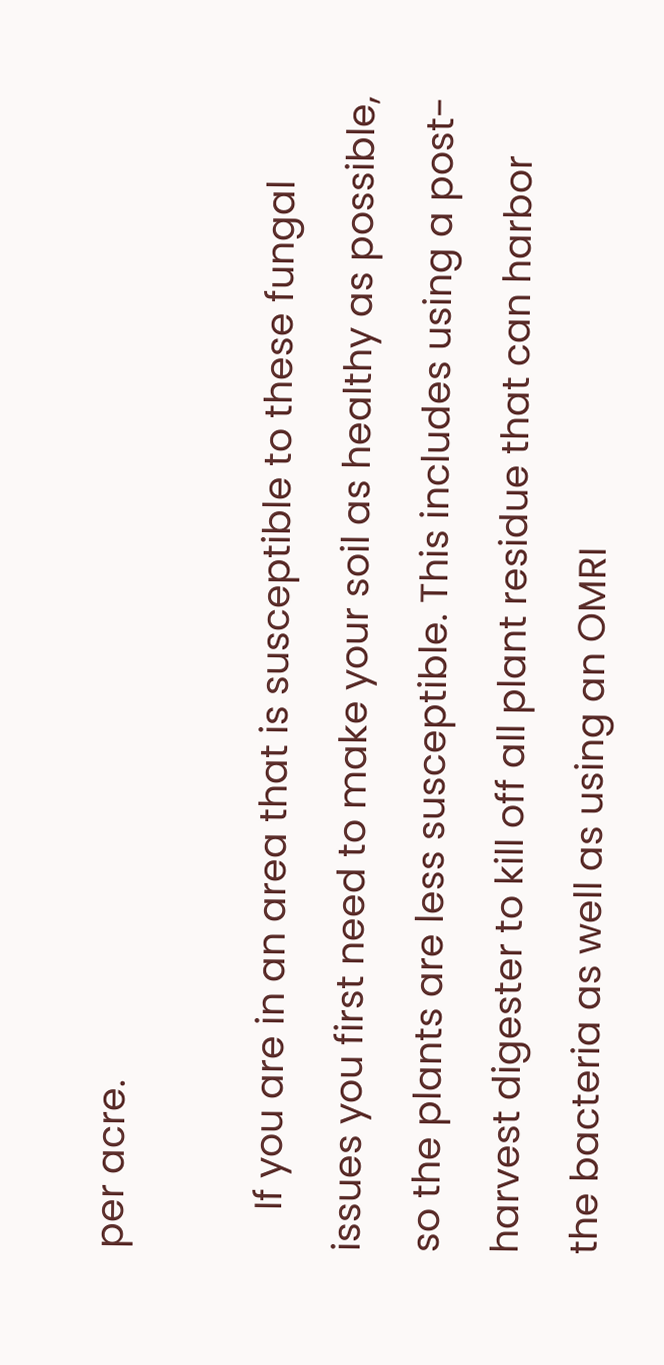per acre.

    If you are in an area that is susceptible to these fungal issues you first need to make your soil as healthy as possible, so the plants are less susceptible. This includes using a post-harvest digester to kill off all plant residue that can harbor the bacteria as well as using an OMRI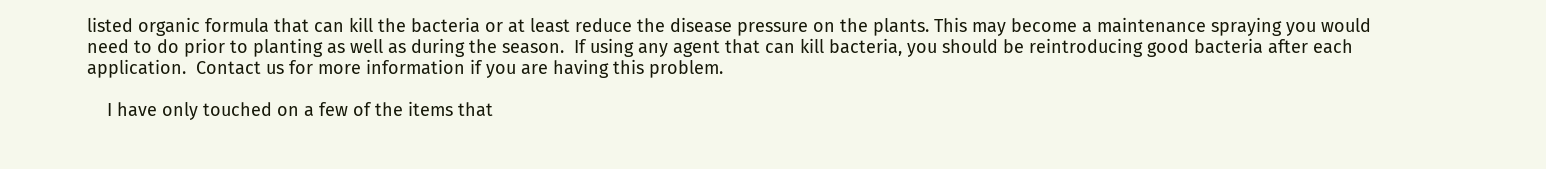listed organic formula that can kill the bacteria or at least reduce the disease pressure on the plants. This may become a maintenance spraying you would need to do prior to planting as well as during the season.  If using any agent that can kill bacteria, you should be reintroducing good bacteria after each application.  Contact us for more information if you are having this problem.

    I have only touched on a few of the items that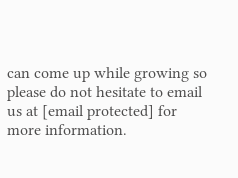can come up while growing so please do not hesitate to email us at [email protected] for more information.